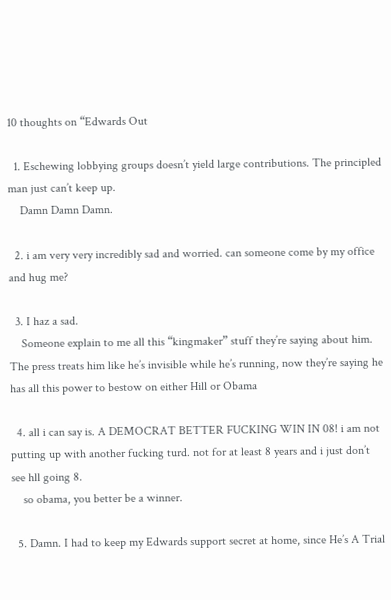10 thoughts on “Edwards Out

  1. Eschewing lobbying groups doesn’t yield large contributions. The principled man just can’t keep up.
    Damn Damn Damn.

  2. i am very very incredibly sad and worried. can someone come by my office and hug me?

  3. I haz a sad.
    Someone explain to me all this “kingmaker” stuff they’re saying about him. The press treats him like he’s invisible while he’s running, now they’re saying he has all this power to bestow on either Hill or Obama

  4. all i can say is. A DEMOCRAT BETTER FUCKING WIN IN 08! i am not putting up with another fucking turd. not for at least 8 years and i just don’t see hll going 8.
    so obama, you better be a winner.

  5. Damn. I had to keep my Edwards support secret at home, since He’s A Trial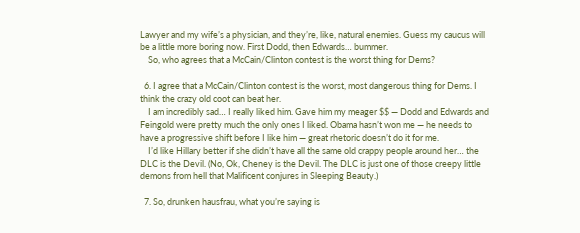Lawyer and my wife’s a physician, and they’re, like, natural enemies. Guess my caucus will be a little more boring now. First Dodd, then Edwards… bummer.
    So, who agrees that a McCain/Clinton contest is the worst thing for Dems?

  6. I agree that a McCain/Clinton contest is the worst, most dangerous thing for Dems. I think the crazy old coot can beat her.
    I am incredibly sad… I really liked him. Gave him my meager $$ — Dodd and Edwards and Feingold were pretty much the only ones I liked. Obama hasn’t won me — he needs to have a progressive shift before I like him — great rhetoric doesn’t do it for me.
    I’d like Hillary better if she didn’t have all the same old crappy people around her… the DLC is the Devil. (No, Ok, Cheney is the Devil. The DLC is just one of those creepy little demons from hell that Malificent conjures in Sleeping Beauty.)

  7. So, drunken hausfrau, what you’re saying is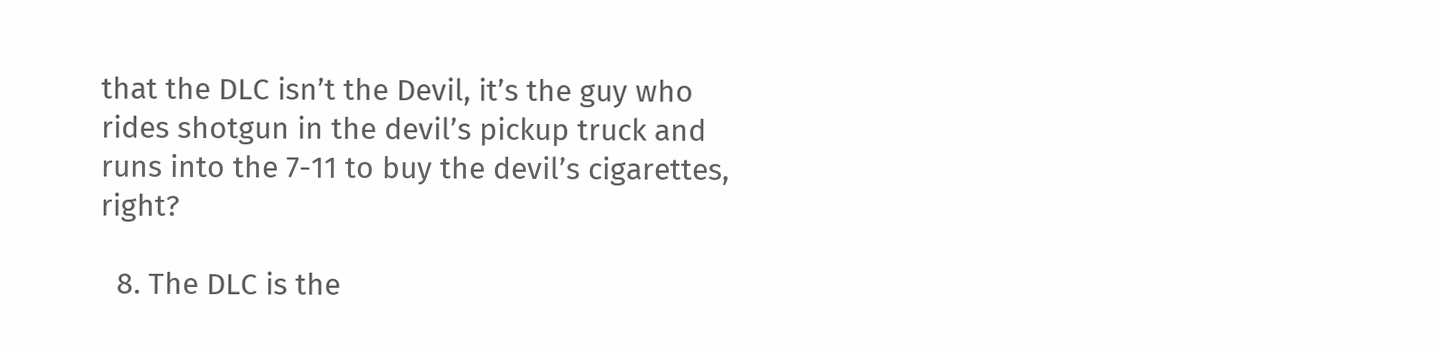that the DLC isn’t the Devil, it’s the guy who rides shotgun in the devil’s pickup truck and runs into the 7-11 to buy the devil’s cigarettes, right?

  8. The DLC is the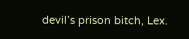devil’s prison bitch, Lex.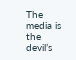The media is the devil’s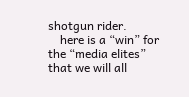shotgun rider.
    here is a “win” for the “media elites” that we will all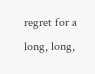regret for a long, long,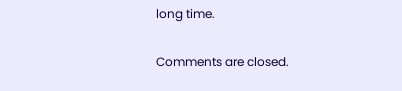long time.

Comments are closed.